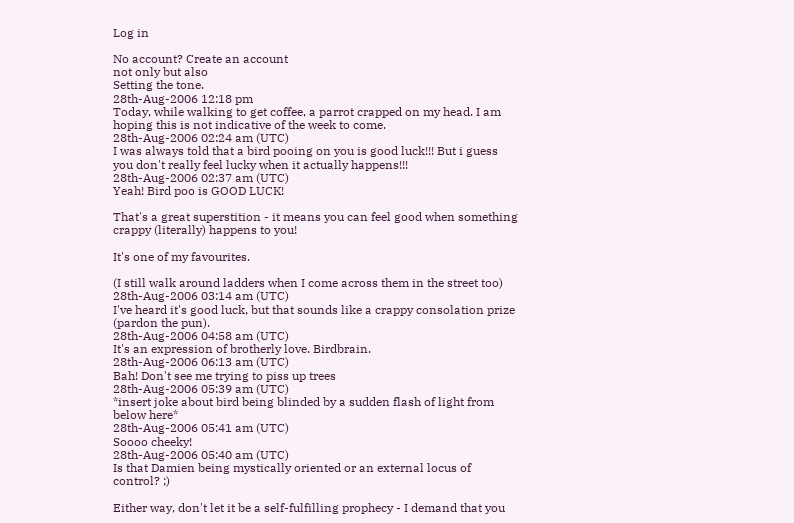Log in

No account? Create an account
not only but also
Setting the tone.
28th-Aug-2006 12:18 pm
Today, while walking to get coffee, a parrot crapped on my head. I am hoping this is not indicative of the week to come.
28th-Aug-2006 02:24 am (UTC)
I was always told that a bird pooing on you is good luck!!! But i guess you don't really feel lucky when it actually happens!!!
28th-Aug-2006 02:37 am (UTC)
Yeah! Bird poo is GOOD LUCK!

That's a great superstition - it means you can feel good when something crappy (literally) happens to you!

It's one of my favourites.

(I still walk around ladders when I come across them in the street too)
28th-Aug-2006 03:14 am (UTC)
I've heard it's good luck, but that sounds like a crappy consolation prize (pardon the pun).
28th-Aug-2006 04:58 am (UTC)
It's an expression of brotherly love. Birdbrain.
28th-Aug-2006 06:13 am (UTC)
Bah! Don't see me trying to piss up trees
28th-Aug-2006 05:39 am (UTC)
*insert joke about bird being blinded by a sudden flash of light from below here*
28th-Aug-2006 05:41 am (UTC)
Soooo cheeky!
28th-Aug-2006 05:40 am (UTC)
Is that Damien being mystically oriented or an external locus of control? ;)

Either way, don't let it be a self-fulfilling prophecy - I demand that you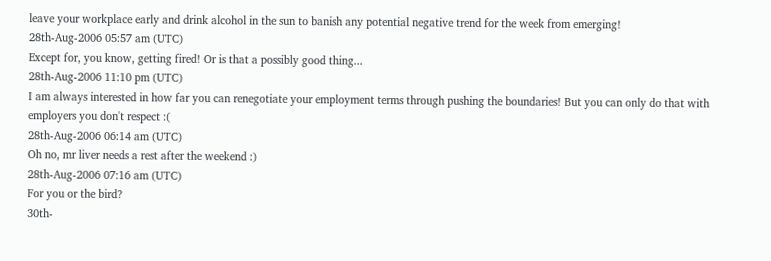leave your workplace early and drink alcohol in the sun to banish any potential negative trend for the week from emerging!
28th-Aug-2006 05:57 am (UTC)
Except for, you know, getting fired! Or is that a possibly good thing...
28th-Aug-2006 11:10 pm (UTC)
I am always interested in how far you can renegotiate your employment terms through pushing the boundaries! But you can only do that with employers you don't respect :(
28th-Aug-2006 06:14 am (UTC)
Oh no, mr liver needs a rest after the weekend :)
28th-Aug-2006 07:16 am (UTC)
For you or the bird?
30th-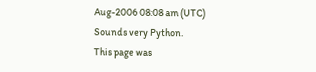Aug-2006 08:08 am (UTC)
Sounds very Python.
This page was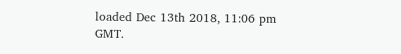loaded Dec 13th 2018, 11:06 pm GMT.